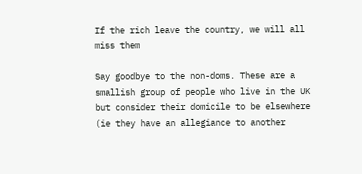If the rich leave the country, we will all miss them

Say goodbye to the non-doms. These are a smallish group of people who live in the UK but consider their domicile to be elsewhere (ie they have an allegiance to another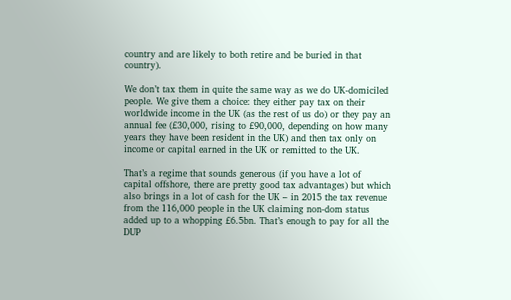country and are likely to both retire and be buried in that country).

We don’t tax them in quite the same way as we do UK-domiciled people. We give them a choice: they either pay tax on their worldwide income in the UK (as the rest of us do) or they pay an annual fee (£30,000, rising to £90,000, depending on how many years they have been resident in the UK) and then tax only on income or capital earned in the UK or remitted to the UK.

That’s a regime that sounds generous (if you have a lot of capital offshore, there are pretty good tax advantages) but which also brings in a lot of cash for the UK – in 2015 the tax revenue from the 116,000 people in the UK claiming non-dom status added up to a whopping £6.5bn. That’s enough to pay for all the DUP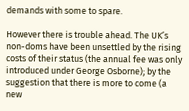demands with some to spare.

However there is trouble ahead. The UK’s non-doms have been unsettled by the rising costs of their status (the annual fee was only introduced under George Osborne); by the suggestion that there is more to come (a new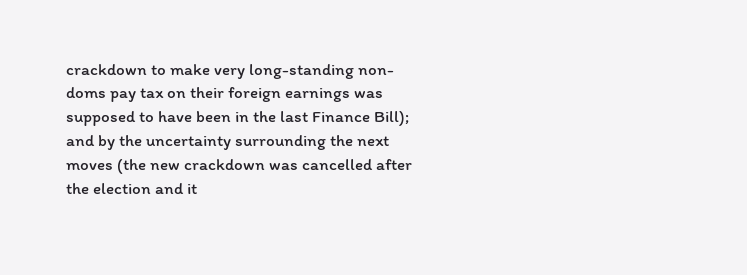crackdown to make very long-standing non-doms pay tax on their foreign earnings was supposed to have been in the last Finance Bill); and by the uncertainty surrounding the next moves (the new crackdown was cancelled after the election and it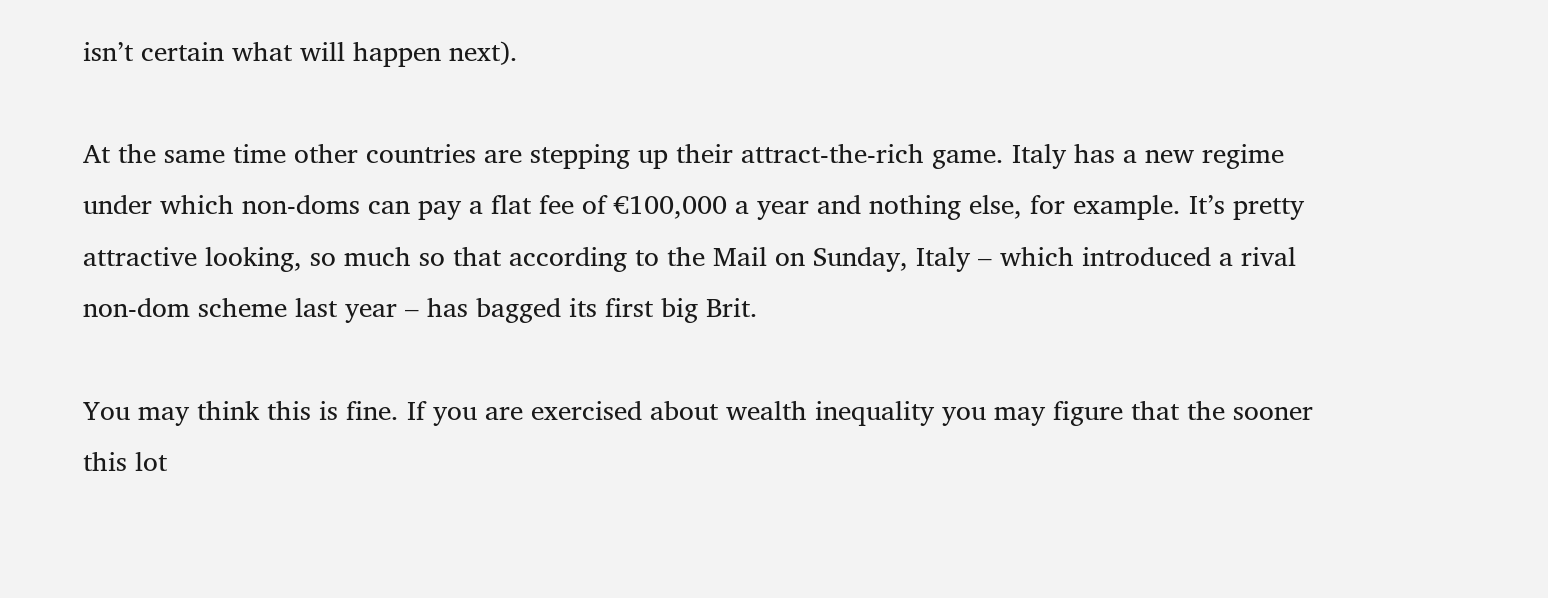isn’t certain what will happen next).

At the same time other countries are stepping up their attract-the-rich game. Italy has a new regime under which non-doms can pay a flat fee of €100,000 a year and nothing else, for example. It’s pretty attractive looking, so much so that according to the Mail on Sunday, Italy – which introduced a rival non-dom scheme last year – has bagged its first big Brit.

You may think this is fine. If you are exercised about wealth inequality you may figure that the sooner this lot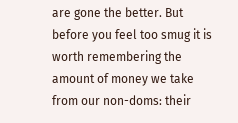are gone the better. But before you feel too smug it is worth remembering the amount of money we take from our non-doms: their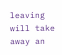leaving will take away an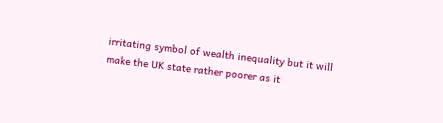irritating symbol of wealth inequality but it will make the UK state rather poorer as it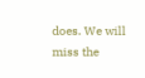does. We will miss the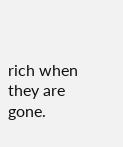rich when they are gone.